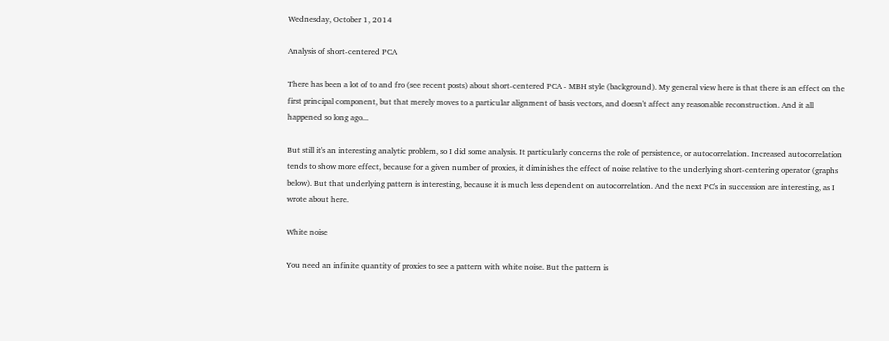Wednesday, October 1, 2014

Analysis of short-centered PCA

There has been a lot of to and fro (see recent posts) about short-centered PCA - MBH style (background). My general view here is that there is an effect on the first principal component, but that merely moves to a particular alignment of basis vectors, and doesn't affect any reasonable reconstruction. And it all happened so long ago...

But still it's an interesting analytic problem, so I did some analysis. It particularly concerns the role of persistence, or autocorrelation. Increased autocorrelation tends to show more effect, because for a given number of proxies, it diminishes the effect of noise relative to the underlying short-centering operator (graphs below). But that underlying pattern is interesting, because it is much less dependent on autocorrelation. And the next PC's in succession are interesting, as I wrote about here.

White noise

You need an infinite quantity of proxies to see a pattern with white noise. But the pattern is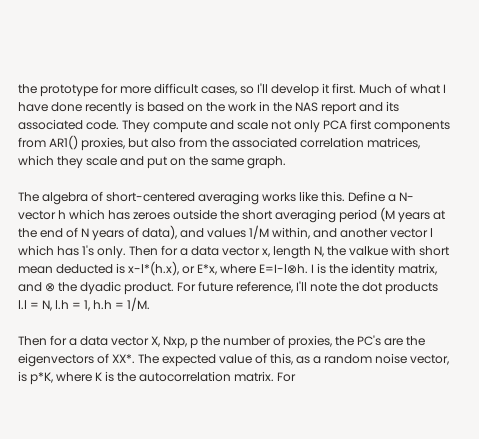the prototype for more difficult cases, so I'll develop it first. Much of what I have done recently is based on the work in the NAS report and its associated code. They compute and scale not only PCA first components from AR1() proxies, but also from the associated correlation matrices, which they scale and put on the same graph.

The algebra of short-centered averaging works like this. Define a N-vector h which has zeroes outside the short averaging period (M years at the end of N years of data), and values 1/M within, and another vector l which has 1's only. Then for a data vector x, length N, the valkue with short mean deducted is x-l*(h.x), or E*x, where E=I-l⊗h. I is the identity matrix, and ⊗ the dyadic product. For future reference, I'll note the dot products
l.l = N, l.h = 1, h.h = 1/M.

Then for a data vector X, Nxp, p the number of proxies, the PC's are the eigenvectors of XX*. The expected value of this, as a random noise vector, is p*K, where K is the autocorrelation matrix. For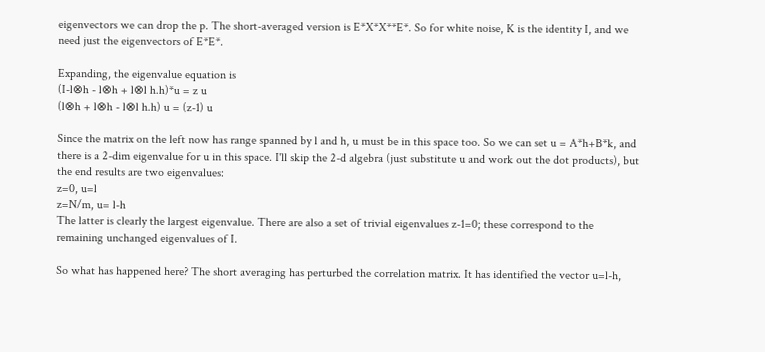eigenvectors we can drop the p. The short-averaged version is E*X*X**E*. So for white noise, K is the identity I, and we need just the eigenvectors of E*E*.

Expanding, the eigenvalue equation is
(I-l⊗h - l⊗h + l⊗l h.h)*u = z u
(l⊗h + l⊗h - l⊗l h.h) u = (z-1) u

Since the matrix on the left now has range spanned by l and h, u must be in this space too. So we can set u = A*h+B*k, and there is a 2-dim eigenvalue for u in this space. I'll skip the 2-d algebra (just substitute u and work out the dot products), but the end results are two eigenvalues:
z=0, u=l
z=N/m, u= l-h
The latter is clearly the largest eigenvalue. There are also a set of trivial eigenvalues z-1=0; these correspond to the remaining unchanged eigenvalues of I.

So what has happened here? The short averaging has perturbed the correlation matrix. It has identified the vector u=l-h,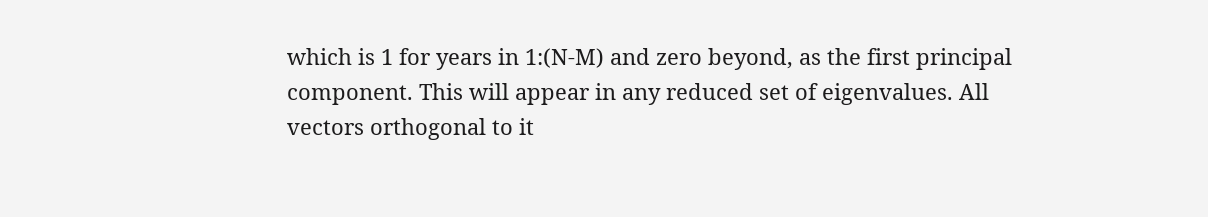which is 1 for years in 1:(N-M) and zero beyond, as the first principal component. This will appear in any reduced set of eigenvalues. All vectors orthogonal to it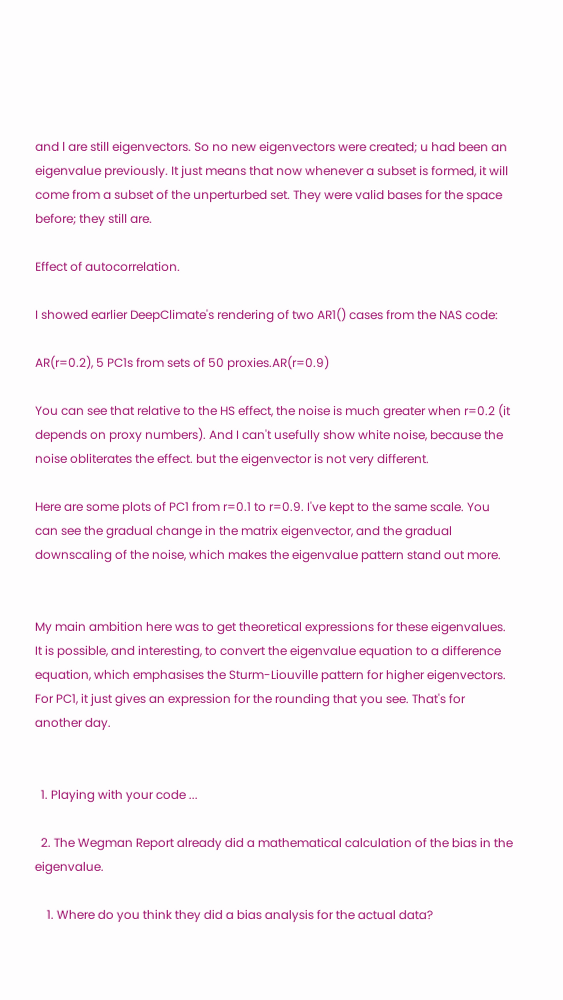and l are still eigenvectors. So no new eigenvectors were created; u had been an eigenvalue previously. It just means that now whenever a subset is formed, it will come from a subset of the unperturbed set. They were valid bases for the space before; they still are.

Effect of autocorrelation.

I showed earlier DeepClimate's rendering of two AR1() cases from the NAS code:

AR(r=0.2), 5 PC1s from sets of 50 proxies.AR(r=0.9)

You can see that relative to the HS effect, the noise is much greater when r=0.2 (it depends on proxy numbers). And I can't usefully show white noise, because the noise obliterates the effect. but the eigenvector is not very different.

Here are some plots of PC1 from r=0.1 to r=0.9. I've kept to the same scale. You can see the gradual change in the matrix eigenvector, and the gradual downscaling of the noise, which makes the eigenvalue pattern stand out more.


My main ambition here was to get theoretical expressions for these eigenvalues. It is possible, and interesting, to convert the eigenvalue equation to a difference equation, which emphasises the Sturm-Liouville pattern for higher eigenvectors. For PC1, it just gives an expression for the rounding that you see. That's for another day.


  1. Playing with your code ...

  2. The Wegman Report already did a mathematical calculation of the bias in the eigenvalue.

    1. Where do you think they did a bias analysis for the actual data?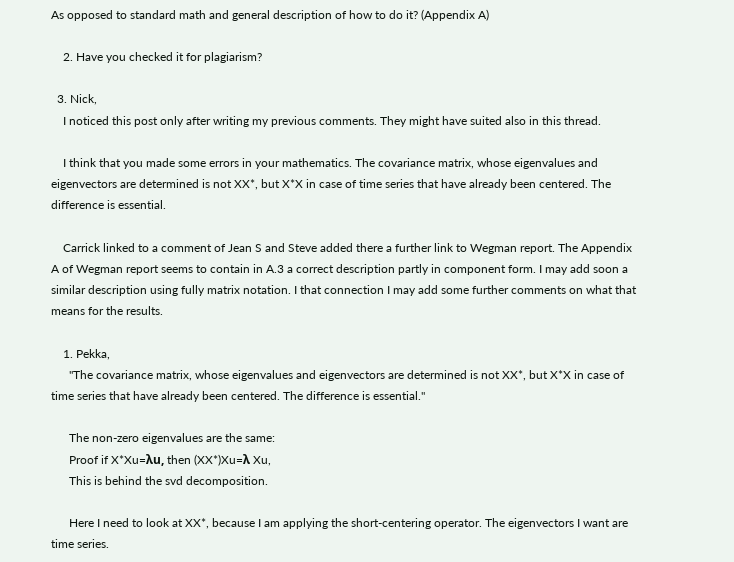As opposed to standard math and general description of how to do it? (Appendix A)

    2. Have you checked it for plagiarism?

  3. Nick,
    I noticed this post only after writing my previous comments. They might have suited also in this thread.

    I think that you made some errors in your mathematics. The covariance matrix, whose eigenvalues and eigenvectors are determined is not XX*, but X*X in case of time series that have already been centered. The difference is essential.

    Carrick linked to a comment of Jean S and Steve added there a further link to Wegman report. The Appendix A of Wegman report seems to contain in A.3 a correct description partly in component form. I may add soon a similar description using fully matrix notation. I that connection I may add some further comments on what that means for the results.

    1. Pekka,
      "The covariance matrix, whose eigenvalues and eigenvectors are determined is not XX*, but X*X in case of time series that have already been centered. The difference is essential."

      The non-zero eigenvalues are the same:
      Proof if X*Xu=λu, then (XX*)Xu=λ Xu,
      This is behind the svd decomposition.

      Here I need to look at XX*, because I am applying the short-centering operator. The eigenvectors I want are time series.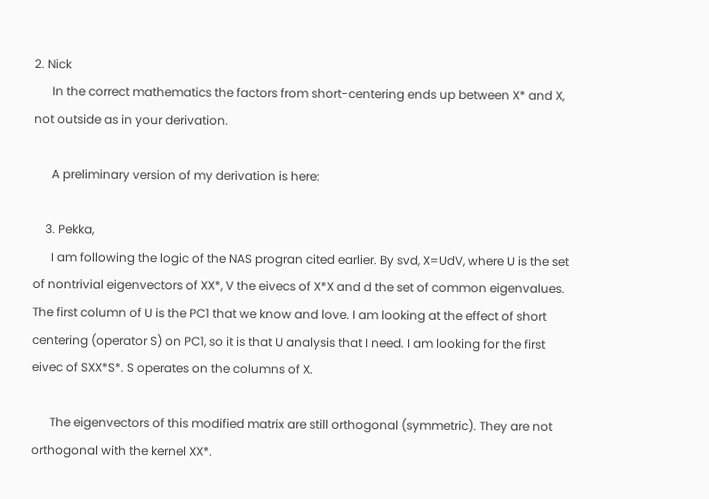2. Nick
      In the correct mathematics the factors from short-centering ends up between X* and X, not outside as in your derivation.

      A preliminary version of my derivation is here:

    3. Pekka,
      I am following the logic of the NAS progran cited earlier. By svd, X=UdV, where U is the set of nontrivial eigenvectors of XX*, V the eivecs of X*X and d the set of common eigenvalues. The first column of U is the PC1 that we know and love. I am looking at the effect of short centering (operator S) on PC1, so it is that U analysis that I need. I am looking for the first eivec of SXX*S*. S operates on the columns of X.

      The eigenvectors of this modified matrix are still orthogonal (symmetric). They are not orthogonal with the kernel XX*.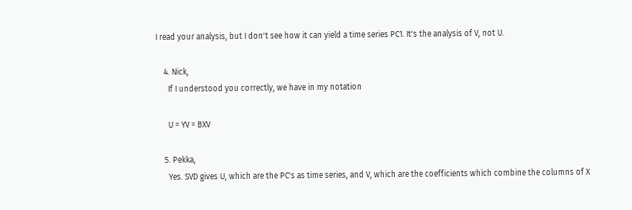I read your analysis, but I don't see how it can yield a time series PC1. It's the analysis of V, not U.

    4. Nick,
      If I understood you correctly, we have in my notation

      U = YV = BXV

    5. Pekka,
      Yes. SVD gives U, which are the PC's as time series, and V, which are the coefficients which combine the columns of X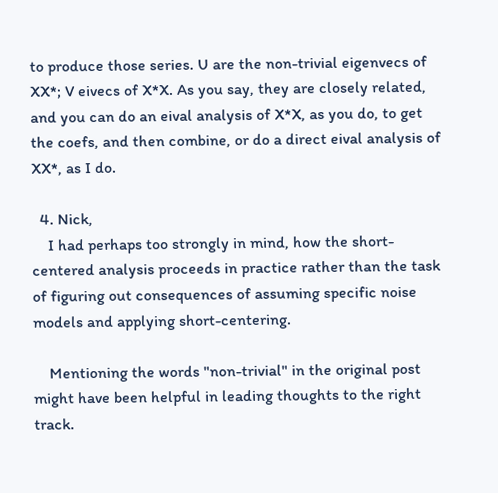to produce those series. U are the non-trivial eigenvecs of XX*; V eivecs of X*X. As you say, they are closely related, and you can do an eival analysis of X*X, as you do, to get the coefs, and then combine, or do a direct eival analysis of XX*, as I do.

  4. Nick,
    I had perhaps too strongly in mind, how the short-centered analysis proceeds in practice rather than the task of figuring out consequences of assuming specific noise models and applying short-centering.

    Mentioning the words "non-trivial" in the original post might have been helpful in leading thoughts to the right track.